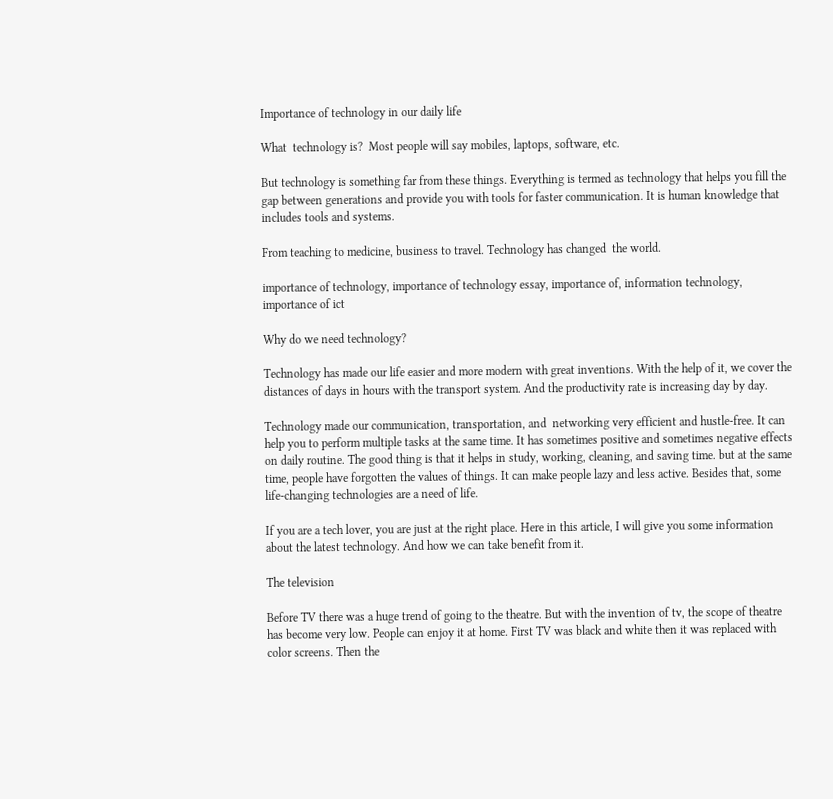Importance of technology in our daily life

What  technology is?  Most people will say mobiles, laptops, software, etc.

But technology is something far from these things. Everything is termed as technology that helps you fill the gap between generations and provide you with tools for faster communication. It is human knowledge that includes tools and systems.

From teaching to medicine, business to travel. Technology has changed  the world.

importance of technology, importance of technology essay, importance of, information technology, importance of ict

Why do we need technology?

Technology has made our life easier and more modern with great inventions. With the help of it, we cover the distances of days in hours with the transport system. And the productivity rate is increasing day by day.

Technology made our communication, transportation, and  networking very efficient and hustle-free. It can help you to perform multiple tasks at the same time. It has sometimes positive and sometimes negative effects on daily routine. The good thing is that it helps in study, working, cleaning, and saving time. but at the same time, people have forgotten the values of things. It can make people lazy and less active. Besides that, some life-changing technologies are a need of life.

If you are a tech lover, you are just at the right place. Here in this article, I will give you some information about the latest technology. And how we can take benefit from it.

The television

Before TV there was a huge trend of going to the theatre. But with the invention of tv, the scope of theatre has become very low. People can enjoy it at home. First TV was black and white then it was replaced with color screens. Then the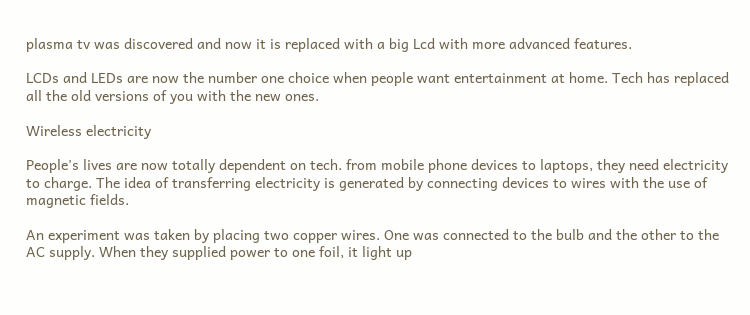plasma tv was discovered and now it is replaced with a big Lcd with more advanced features.

LCDs and LEDs are now the number one choice when people want entertainment at home. Tech has replaced all the old versions of you with the new ones.

Wireless electricity

People's lives are now totally dependent on tech. from mobile phone devices to laptops, they need electricity to charge. The idea of transferring electricity is generated by connecting devices to wires with the use of magnetic fields.

An experiment was taken by placing two copper wires. One was connected to the bulb and the other to the AC supply. When they supplied power to one foil, it light up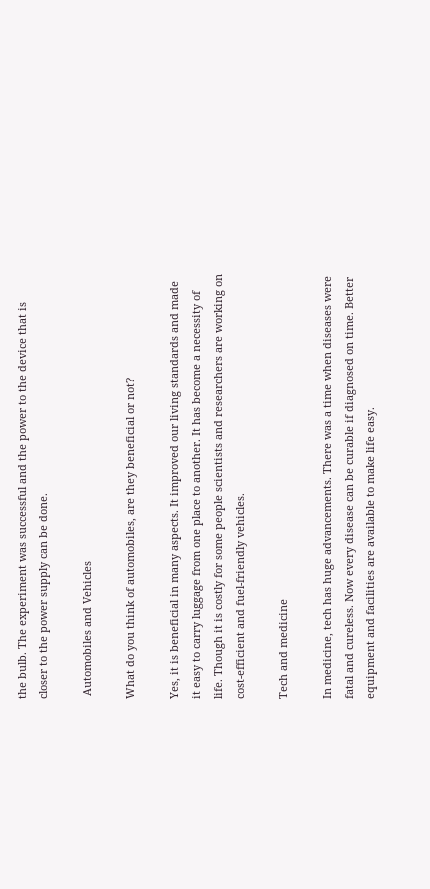the bulb. The experiment was successful and the power to the device that is closer to the power supply can be done.

 Automobiles and Vehicles

What do you think of automobiles, are they beneficial or not?

Yes, it is beneficial in many aspects. It improved our living standards and made it easy to carry luggage from one place to another. It has become a necessity of life. Though it is costly for some people scientists and researchers are working on cost-efficient and fuel-friendly vehicles.

Tech and medicine

In medicine, tech has huge advancements. There was a time when diseases were fatal and cureless. Now every disease can be curable if diagnosed on time. Better equipment and facilities are available to make life easy.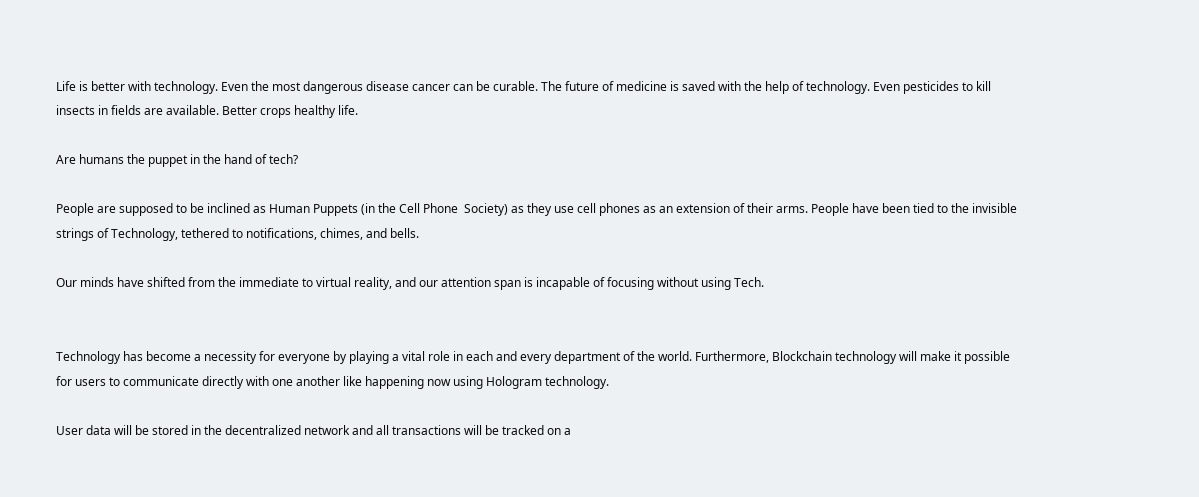Life is better with technology. Even the most dangerous disease cancer can be curable. The future of medicine is saved with the help of technology. Even pesticides to kill insects in fields are available. Better crops healthy life.

Are humans the puppet in the hand of tech?

People are supposed to be inclined as Human Puppets (in the Cell Phone  Society) as they use cell phones as an extension of their arms. People have been tied to the invisible strings of Technology, tethered to notifications, chimes, and bells.

Our minds have shifted from the immediate to virtual reality, and our attention span is incapable of focusing without using Tech.


Technology has become a necessity for everyone by playing a vital role in each and every department of the world. Furthermore, Blockchain technology will make it possible for users to communicate directly with one another like happening now using Hologram technology.

User data will be stored in the decentralized network and all transactions will be tracked on a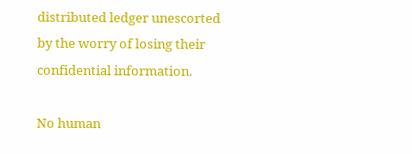distributed ledger unescorted by the worry of losing their confidential information.

No human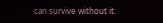can survive without it.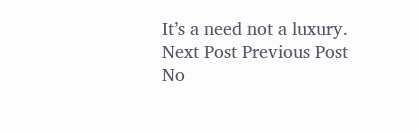It’s a need not a luxury.
Next Post Previous Post
No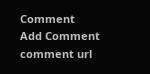Comment
Add Comment
comment url